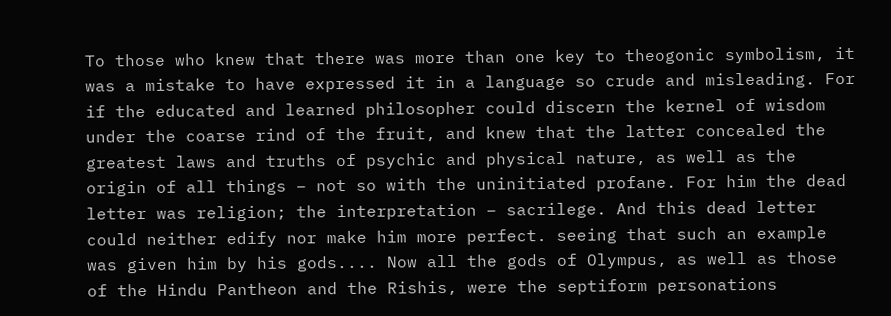To those who knew that there was more than one key to theogonic symbolism, it was a mistake to have expressed it in a language so crude and misleading. For if the educated and learned philosopher could discern the kernel of wisdom under the coarse rind of the fruit, and knew that the latter concealed the greatest laws and truths of psychic and physical nature, as well as the origin of all things – not so with the uninitiated profane. For him the dead letter was religion; the interpretation – sacrilege. And this dead letter could neither edify nor make him more perfect. seeing that such an example was given him by his gods.... Now all the gods of Olympus, as well as those of the Hindu Pantheon and the Rishis, were the septiform personations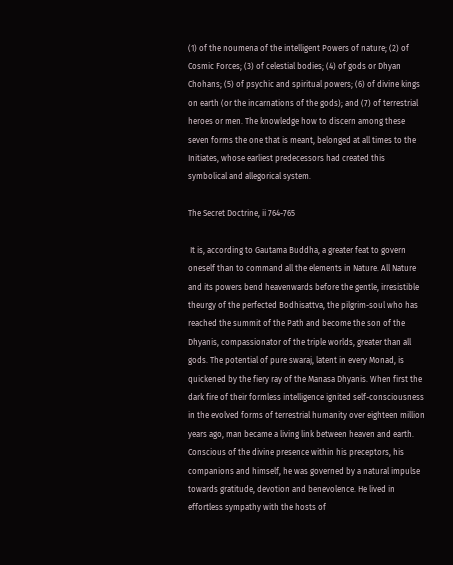(1) of the noumena of the intelligent Powers of nature; (2) of Cosmic Forces; (3) of celestial bodies; (4) of gods or Dhyan Chohans; (5) of psychic and spiritual powers; (6) of divine kings on earth (or the incarnations of the gods); and (7) of terrestrial heroes or men. The knowledge how to discern among these seven forms the one that is meant, belonged at all times to the Initiates, whose earliest predecessors had created this symbolical and allegorical system.

The Secret Doctrine, ii 764-765

 It is, according to Gautama Buddha, a greater feat to govern oneself than to command all the elements in Nature. All Nature and its powers bend heavenwards before the gentle, irresistible theurgy of the perfected Bodhisattva, the pilgrim-soul who has reached the summit of the Path and become the son of the Dhyanis, compassionator of the triple worlds, greater than all gods. The potential of pure swaraj, latent in every Monad, is quickened by the fiery ray of the Manasa Dhyanis. When first the dark fire of their formless intelligence ignited self-consciousness in the evolved forms of terrestrial humanity over eighteen million years ago, man became a living link between heaven and earth. Conscious of the divine presence within his preceptors, his companions and himself, he was governed by a natural impulse towards gratitude, devotion and benevolence. He lived in effortless sympathy with the hosts of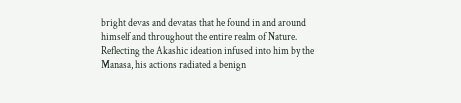bright devas and devatas that he found in and around himself and throughout the entire realm of Nature. Reflecting the Akashic ideation infused into him by the Manasa, his actions radiated a benign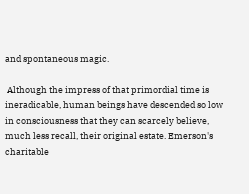and spontaneous magic.

 Although the impress of that primordial time is ineradicable, human beings have descended so low in consciousness that they can scarcely believe, much less recall, their original estate. Emerson's charitable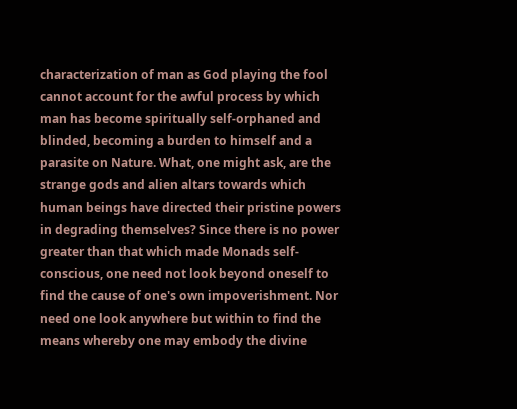characterization of man as God playing the fool cannot account for the awful process by which man has become spiritually self-orphaned and blinded, becoming a burden to himself and a parasite on Nature. What, one might ask, are the strange gods and alien altars towards which human beings have directed their pristine powers in degrading themselves? Since there is no power greater than that which made Monads self-conscious, one need not look beyond oneself to find the cause of one's own impoverishment. Nor need one look anywhere but within to find the means whereby one may embody the divine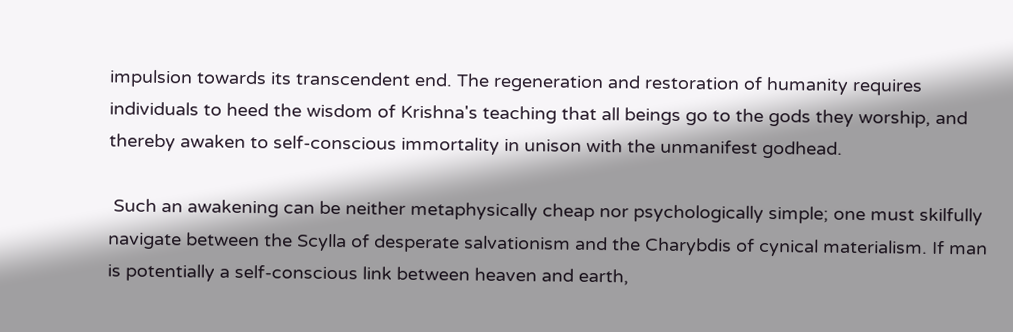impulsion towards its transcendent end. The regeneration and restoration of humanity requires individuals to heed the wisdom of Krishna's teaching that all beings go to the gods they worship, and thereby awaken to self-conscious immortality in unison with the unmanifest godhead.

 Such an awakening can be neither metaphysically cheap nor psychologically simple; one must skilfully navigate between the Scylla of desperate salvationism and the Charybdis of cynical materialism. If man is potentially a self-conscious link between heaven and earth,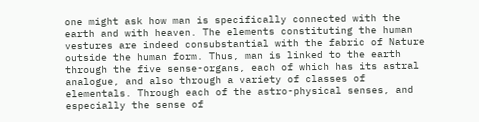one might ask how man is specifically connected with the earth and with heaven. The elements constituting the human vestures are indeed consubstantial with the fabric of Nature outside the human form. Thus, man is linked to the earth through the five sense-organs, each of which has its astral analogue, and also through a variety of classes of elementals. Through each of the astro-physical senses, and especially the sense of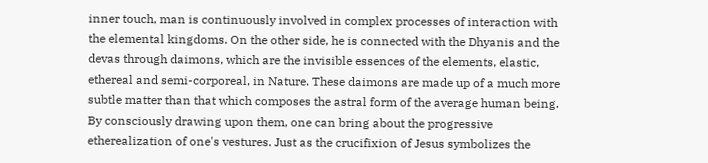inner touch, man is continuously involved in complex processes of interaction with the elemental kingdoms. On the other side, he is connected with the Dhyanis and the devas through daimons, which are the invisible essences of the elements, elastic, ethereal and semi-corporeal, in Nature. These daimons are made up of a much more subtle matter than that which composes the astral form of the average human being. By consciously drawing upon them, one can bring about the progressive etherealization of one's vestures. Just as the crucifixion of Jesus symbolizes the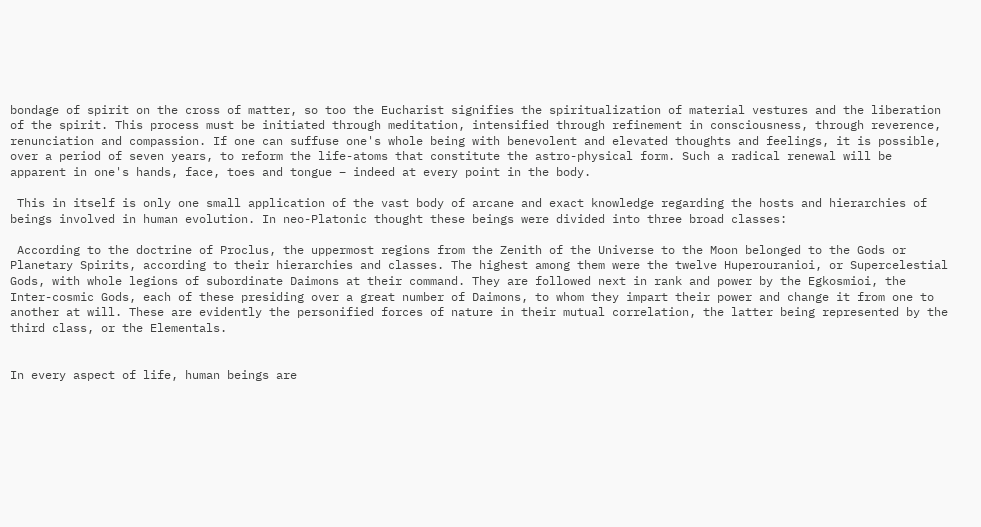bondage of spirit on the cross of matter, so too the Eucharist signifies the spiritualization of material vestures and the liberation of the spirit. This process must be initiated through meditation, intensified through refinement in consciousness, through reverence, renunciation and compassion. If one can suffuse one's whole being with benevolent and elevated thoughts and feelings, it is possible, over a period of seven years, to reform the life-atoms that constitute the astro-physical form. Such a radical renewal will be apparent in one's hands, face, toes and tongue – indeed at every point in the body.

 This in itself is only one small application of the vast body of arcane and exact knowledge regarding the hosts and hierarchies of beings involved in human evolution. In neo-Platonic thought these beings were divided into three broad classes:

 According to the doctrine of Proclus, the uppermost regions from the Zenith of the Universe to the Moon belonged to the Gods or Planetary Spirits, according to their hierarchies and classes. The highest among them were the twelve Huperouranioi, or Supercelestial Gods, with whole legions of subordinate Daimons at their command. They are followed next in rank and power by the Egkosmioi, the Inter-cosmic Gods, each of these presiding over a great number of Daimons, to whom they impart their power and change it from one to another at will. These are evidently the personified forces of nature in their mutual correlation, the latter being represented by the third class, or the Elementals.


In every aspect of life, human beings are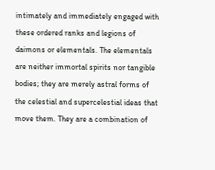intimately and immediately engaged with these ordered ranks and legions of daimons or elementals. The elementals are neither immortal spirits nor tangible bodies; they are merely astral forms of the celestial and supercelestial ideas that move them. They are a combination of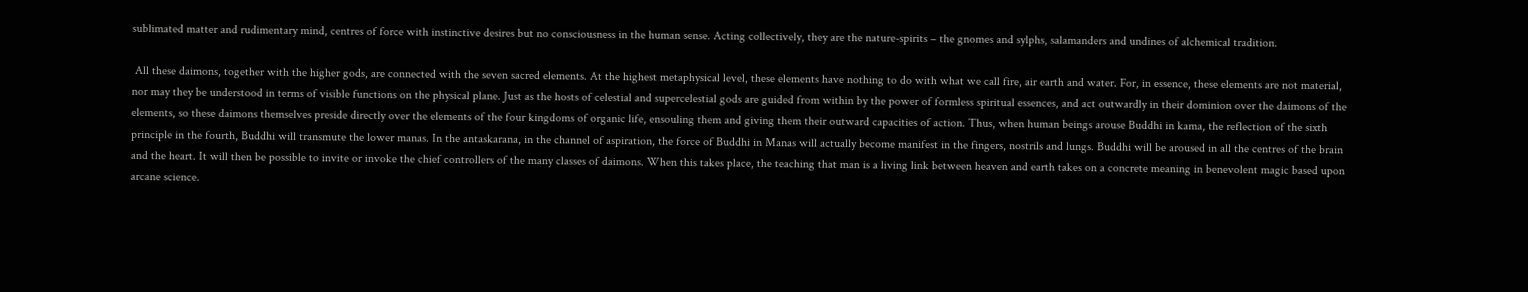sublimated matter and rudimentary mind, centres of force with instinctive desires but no consciousness in the human sense. Acting collectively, they are the nature-spirits – the gnomes and sylphs, salamanders and undines of alchemical tradition.

 All these daimons, together with the higher gods, are connected with the seven sacred elements. At the highest metaphysical level, these elements have nothing to do with what we call fire, air earth and water. For, in essence, these elements are not material, nor may they be understood in terms of visible functions on the physical plane. Just as the hosts of celestial and supercelestial gods are guided from within by the power of formless spiritual essences, and act outwardly in their dominion over the daimons of the elements, so these daimons themselves preside directly over the elements of the four kingdoms of organic life, ensouling them and giving them their outward capacities of action. Thus, when human beings arouse Buddhi in kama, the reflection of the sixth principle in the fourth, Buddhi will transmute the lower manas. In the antaskarana, in the channel of aspiration, the force of Buddhi in Manas will actually become manifest in the fingers, nostrils and lungs. Buddhi will be aroused in all the centres of the brain and the heart. It will then be possible to invite or invoke the chief controllers of the many classes of daimons. When this takes place, the teaching that man is a living link between heaven and earth takes on a concrete meaning in benevolent magic based upon arcane science.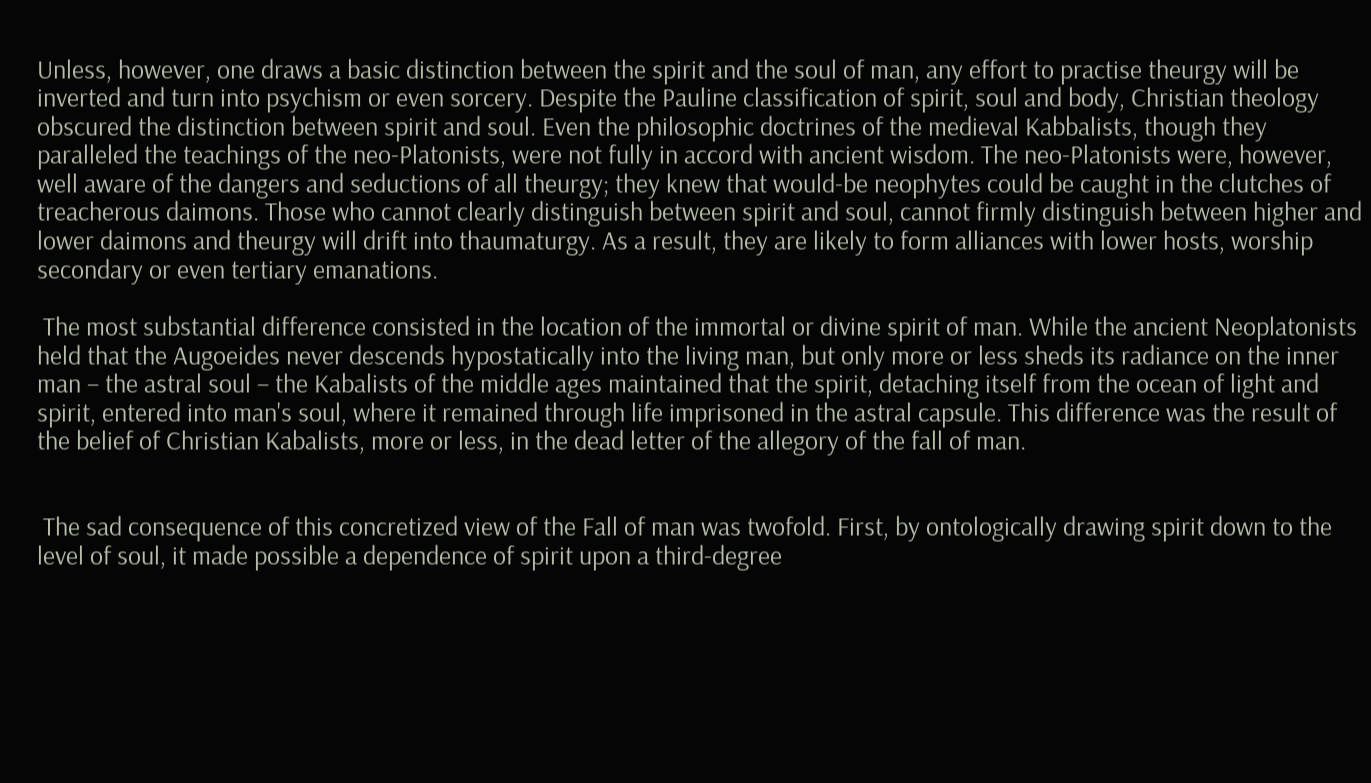Unless, however, one draws a basic distinction between the spirit and the soul of man, any effort to practise theurgy will be inverted and turn into psychism or even sorcery. Despite the Pauline classification of spirit, soul and body, Christian theology obscured the distinction between spirit and soul. Even the philosophic doctrines of the medieval Kabbalists, though they paralleled the teachings of the neo-Platonists, were not fully in accord with ancient wisdom. The neo-Platonists were, however, well aware of the dangers and seductions of all theurgy; they knew that would-be neophytes could be caught in the clutches of treacherous daimons. Those who cannot clearly distinguish between spirit and soul, cannot firmly distinguish between higher and lower daimons and theurgy will drift into thaumaturgy. As a result, they are likely to form alliances with lower hosts, worship secondary or even tertiary emanations.

 The most substantial difference consisted in the location of the immortal or divine spirit of man. While the ancient Neoplatonists held that the Augoeides never descends hypostatically into the living man, but only more or less sheds its radiance on the inner man – the astral soul – the Kabalists of the middle ages maintained that the spirit, detaching itself from the ocean of light and spirit, entered into man's soul, where it remained through life imprisoned in the astral capsule. This difference was the result of the belief of Christian Kabalists, more or less, in the dead letter of the allegory of the fall of man.


 The sad consequence of this concretized view of the Fall of man was twofold. First, by ontologically drawing spirit down to the level of soul, it made possible a dependence of spirit upon a third-degree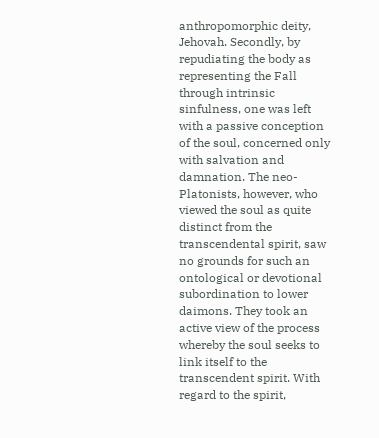anthropomorphic deity, Jehovah. Secondly, by repudiating the body as representing the Fall through intrinsic sinfulness, one was left with a passive conception of the soul, concerned only with salvation and damnation. The neo-Platonists, however, who viewed the soul as quite distinct from the transcendental spirit, saw no grounds for such an ontological or devotional subordination to lower daimons. They took an active view of the process whereby the soul seeks to link itself to the transcendent spirit. With regard to the spirit,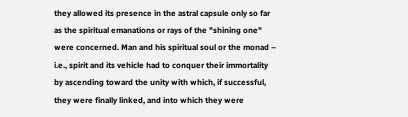they allowed its presence in the astral capsule only so far as the spiritual emanations or rays of the "shining one" were concerned. Man and his spiritual soul or the monad – i.e., spirit and its vehicle had to conquer their immortality by ascending toward the unity with which, if successful, they were finally linked, and into which they were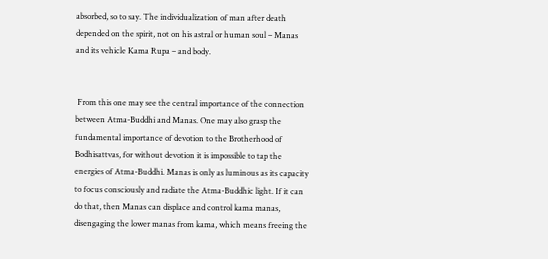absorbed, so to say. The individualization of man after death depended on the spirit, not on his astral or human soul – Manas and its vehicle Kama Rupa – and body.


 From this one may see the central importance of the connection between Atma-Buddhi and Manas. One may also grasp the fundamental importance of devotion to the Brotherhood of Bodhisattvas, for without devotion it is impossible to tap the energies of Atma-Buddhi. Manas is only as luminous as its capacity to focus consciously and radiate the Atma-Buddhic light. If it can do that, then Manas can displace and control kama manas, disengaging the lower manas from kama, which means freeing the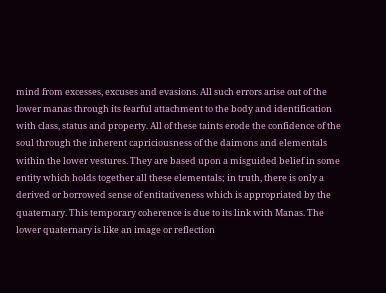mind from excesses, excuses and evasions. All such errors arise out of the lower manas through its fearful attachment to the body and identification with class, status and property. All of these taints erode the confidence of the soul through the inherent capriciousness of the daimons and elementals within the lower vestures. They are based upon a misguided belief in some entity which holds together all these elementals; in truth, there is only a derived or borrowed sense of entitativeness which is appropriated by the quaternary. This temporary coherence is due to its link with Manas. The lower quaternary is like an image or reflection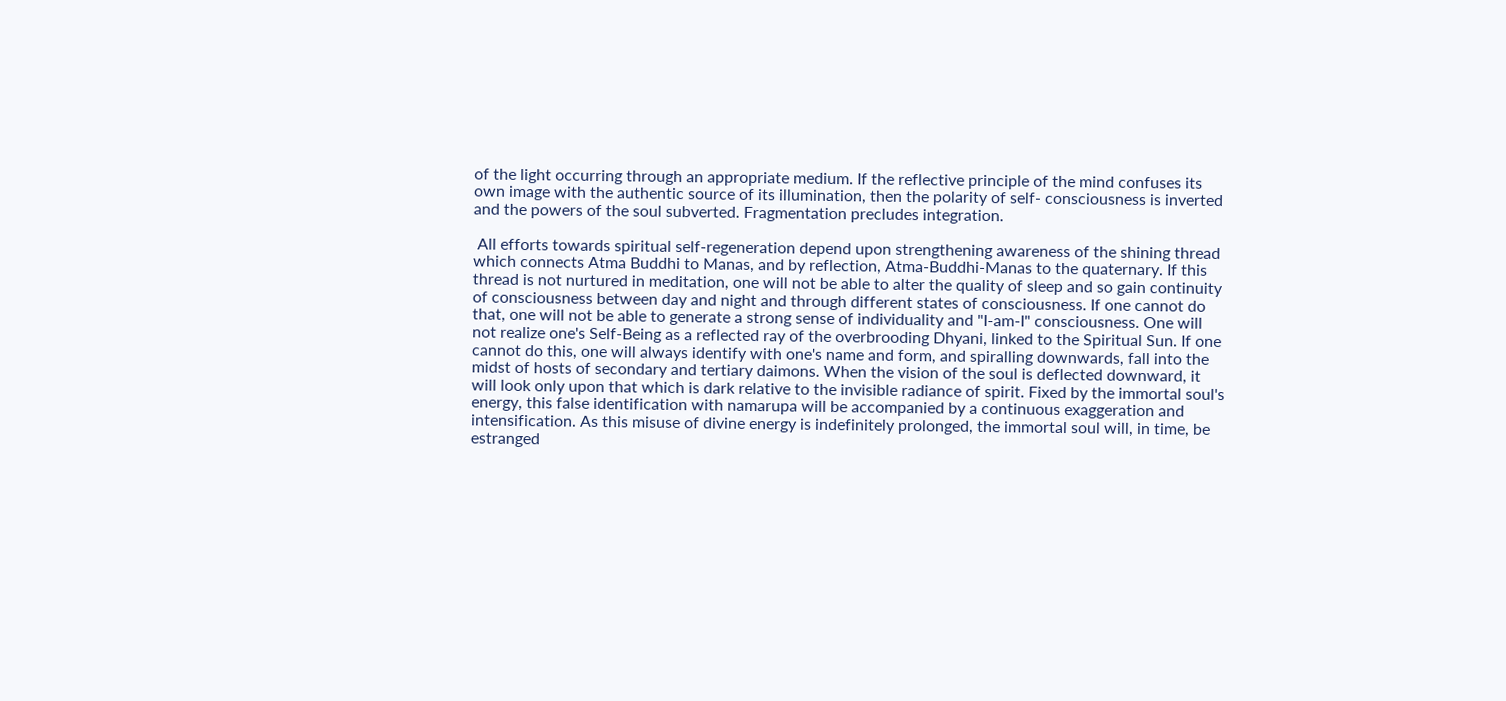of the light occurring through an appropriate medium. If the reflective principle of the mind confuses its own image with the authentic source of its illumination, then the polarity of self- consciousness is inverted and the powers of the soul subverted. Fragmentation precludes integration.

 All efforts towards spiritual self-regeneration depend upon strengthening awareness of the shining thread which connects Atma Buddhi to Manas, and by reflection, Atma-Buddhi-Manas to the quaternary. If this thread is not nurtured in meditation, one will not be able to alter the quality of sleep and so gain continuity of consciousness between day and night and through different states of consciousness. If one cannot do that, one will not be able to generate a strong sense of individuality and "I-am-I" consciousness. One will not realize one's Self-Being as a reflected ray of the overbrooding Dhyani, linked to the Spiritual Sun. If one cannot do this, one will always identify with one's name and form, and spiralling downwards, fall into the midst of hosts of secondary and tertiary daimons. When the vision of the soul is deflected downward, it will look only upon that which is dark relative to the invisible radiance of spirit. Fixed by the immortal soul's energy, this false identification with namarupa will be accompanied by a continuous exaggeration and intensification. As this misuse of divine energy is indefinitely prolonged, the immortal soul will, in time, be estranged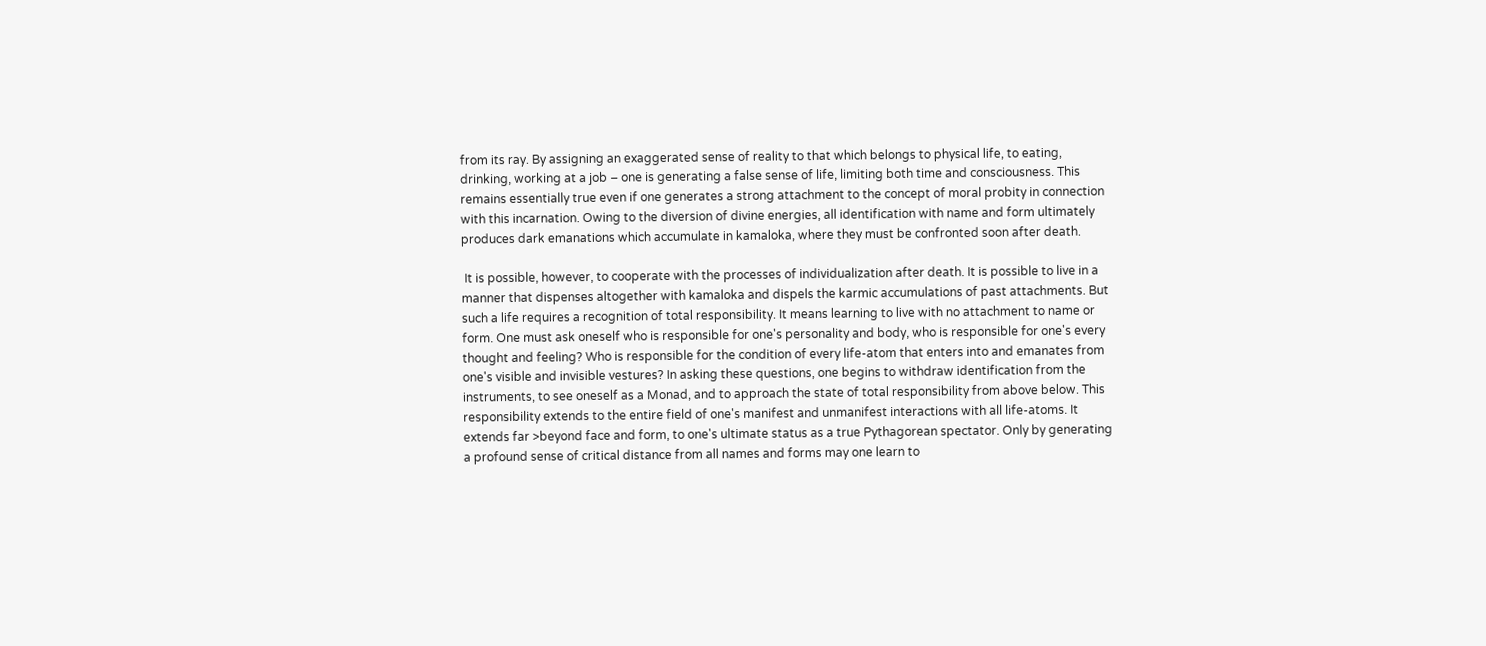from its ray. By assigning an exaggerated sense of reality to that which belongs to physical life, to eating, drinking, working at a job – one is generating a false sense of life, limiting both time and consciousness. This remains essentially true even if one generates a strong attachment to the concept of moral probity in connection with this incarnation. Owing to the diversion of divine energies, all identification with name and form ultimately produces dark emanations which accumulate in kamaloka, where they must be confronted soon after death.

 It is possible, however, to cooperate with the processes of individualization after death. It is possible to live in a manner that dispenses altogether with kamaloka and dispels the karmic accumulations of past attachments. But such a life requires a recognition of total responsibility. It means learning to live with no attachment to name or form. One must ask oneself who is responsible for one's personality and body, who is responsible for one's every thought and feeling? Who is responsible for the condition of every life-atom that enters into and emanates from one's visible and invisible vestures? In asking these questions, one begins to withdraw identification from the instruments, to see oneself as a Monad, and to approach the state of total responsibility from above below. This responsibility extends to the entire field of one's manifest and unmanifest interactions with all life-atoms. It extends far >beyond face and form, to one's ultimate status as a true Pythagorean spectator. Only by generating a profound sense of critical distance from all names and forms may one learn to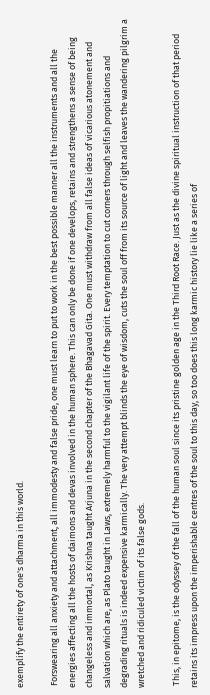exemplify the entirety of one's dharma in this world.

 Forswearing all anxiety and attachment, all immodesty and false pride, one must learn to put to work in the best possible manner all the instruments and all the energies affecting all the hosts of daimons and devas involved in the human sphere. This can only be done if one develops, retains and strengthens a sense of being changeless and immortal, as Krishna taught Arjuna in the second chapter of the Bhagavad Gita. One must withdraw from all false ideas of vicarious atonement and salvation which are, as Plato taught in Laws, extremely harmful to the vigilant life of the spirit. Every temptation to cut corners through selfish propitiations and degrading rituals is indeed expensive karmically. The very attempt blinds the eye of wisdom, cuts the soul off from its source of light and leaves the wandering pilgrim a wretched and ridiculed victim of its false gods.

 This, in epitome, is the odyssey of the fall of the human soul since its pristine golden age in the Third Root Race. Just as the divine spiritual instruction of that period retains its impress upon the imperishable centres of the soul to this day, so too does this long karmic history lie like a series of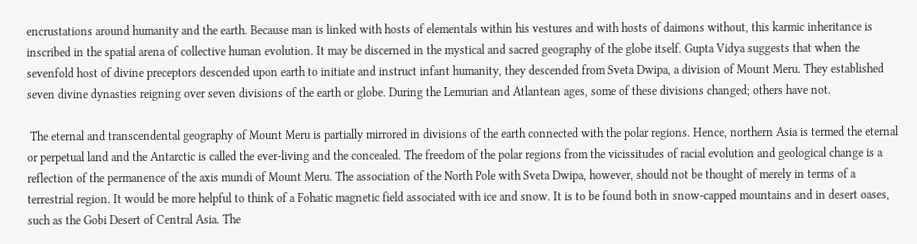encrustations around humanity and the earth. Because man is linked with hosts of elementals within his vestures and with hosts of daimons without, this karmic inheritance is inscribed in the spatial arena of collective human evolution. It may be discerned in the mystical and sacred geography of the globe itself. Gupta Vidya suggests that when the sevenfold host of divine preceptors descended upon earth to initiate and instruct infant humanity, they descended from Sveta Dwipa, a division of Mount Meru. They established seven divine dynasties reigning over seven divisions of the earth or globe. During the Lemurian and Atlantean ages, some of these divisions changed; others have not.

 The eternal and transcendental geography of Mount Meru is partially mirrored in divisions of the earth connected with the polar regions. Hence, northern Asia is termed the eternal or perpetual land and the Antarctic is called the ever-living and the concealed. The freedom of the polar regions from the vicissitudes of racial evolution and geological change is a reflection of the permanence of the axis mundi of Mount Meru. The association of the North Pole with Sveta Dwipa, however, should not be thought of merely in terms of a terrestrial region. It would be more helpful to think of a Fohatic magnetic field associated with ice and snow. It is to be found both in snow-capped mountains and in desert oases, such as the Gobi Desert of Central Asia. The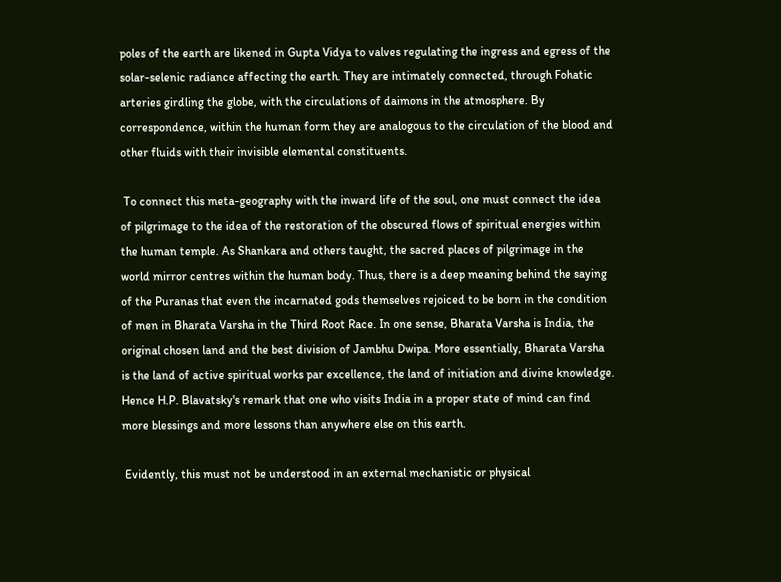poles of the earth are likened in Gupta Vidya to valves regulating the ingress and egress of the solar-selenic radiance affecting the earth. They are intimately connected, through Fohatic arteries girdling the globe, with the circulations of daimons in the atmosphere. By correspondence, within the human form they are analogous to the circulation of the blood and other fluids with their invisible elemental constituents.

 To connect this meta-geography with the inward life of the soul, one must connect the idea of pilgrimage to the idea of the restoration of the obscured flows of spiritual energies within the human temple. As Shankara and others taught, the sacred places of pilgrimage in the world mirror centres within the human body. Thus, there is a deep meaning behind the saying of the Puranas that even the incarnated gods themselves rejoiced to be born in the condition of men in Bharata Varsha in the Third Root Race. In one sense, Bharata Varsha is India, the original chosen land and the best division of Jambhu Dwipa. More essentially, Bharata Varsha is the land of active spiritual works par excellence, the land of initiation and divine knowledge. Hence H.P. Blavatsky's remark that one who visits India in a proper state of mind can find more blessings and more lessons than anywhere else on this earth.

 Evidently, this must not be understood in an external mechanistic or physical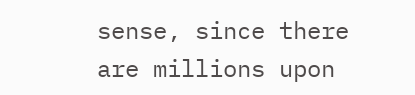sense, since there are millions upon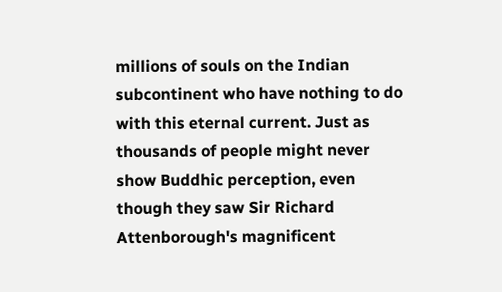millions of souls on the Indian subcontinent who have nothing to do with this eternal current. Just as thousands of people might never show Buddhic perception, even though they saw Sir Richard Attenborough's magnificent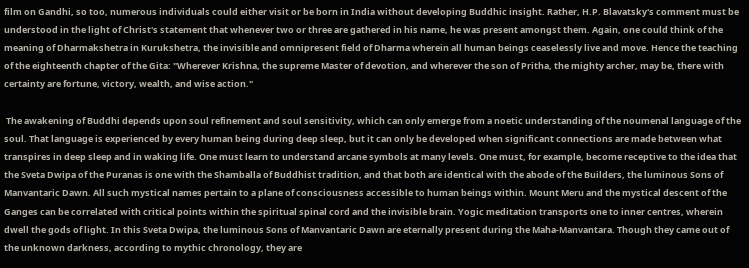film on Gandhi, so too, numerous individuals could either visit or be born in India without developing Buddhic insight. Rather, H.P. Blavatsky's comment must be understood in the light of Christ's statement that whenever two or three are gathered in his name, he was present amongst them. Again, one could think of the meaning of Dharmakshetra in Kurukshetra, the invisible and omnipresent field of Dharma wherein all human beings ceaselessly live and move. Hence the teaching of the eighteenth chapter of the Gita: "Wherever Krishna, the supreme Master of devotion, and wherever the son of Pritha, the mighty archer, may be, there with certainty are fortune, victory, wealth, and wise action."

 The awakening of Buddhi depends upon soul refinement and soul sensitivity, which can only emerge from a noetic understanding of the noumenal language of the soul. That language is experienced by every human being during deep sleep, but it can only be developed when significant connections are made between what transpires in deep sleep and in waking life. One must learn to understand arcane symbols at many levels. One must, for example, become receptive to the idea that the Sveta Dwipa of the Puranas is one with the Shamballa of Buddhist tradition, and that both are identical with the abode of the Builders, the luminous Sons of Manvantaric Dawn. All such mystical names pertain to a plane of consciousness accessible to human beings within. Mount Meru and the mystical descent of the Ganges can be correlated with critical points within the spiritual spinal cord and the invisible brain. Yogic meditation transports one to inner centres, wherein dwell the gods of light. In this Sveta Dwipa, the luminous Sons of Manvantaric Dawn are eternally present during the Maha-Manvantara. Though they came out of the unknown darkness, according to mythic chronology, they are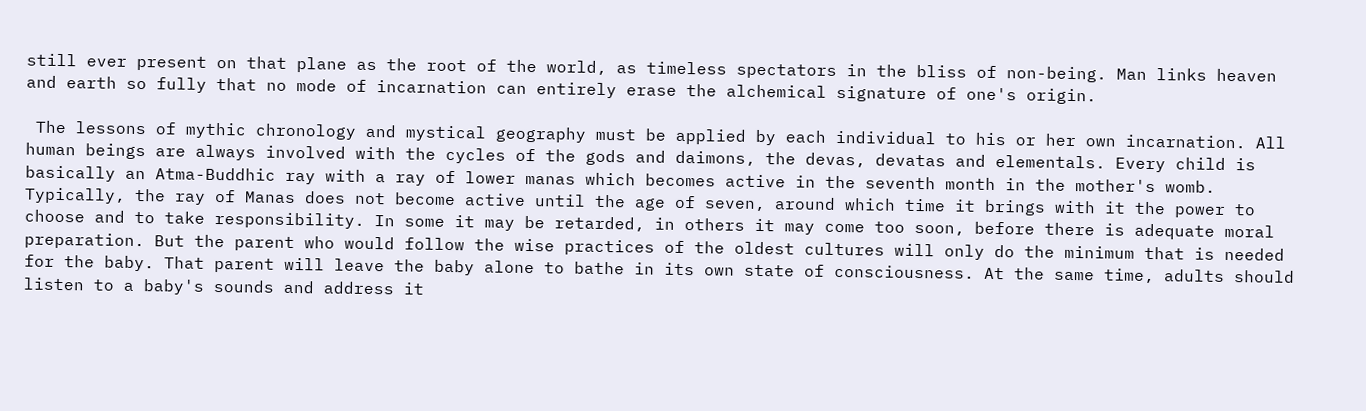still ever present on that plane as the root of the world, as timeless spectators in the bliss of non-being. Man links heaven and earth so fully that no mode of incarnation can entirely erase the alchemical signature of one's origin.

 The lessons of mythic chronology and mystical geography must be applied by each individual to his or her own incarnation. All human beings are always involved with the cycles of the gods and daimons, the devas, devatas and elementals. Every child is basically an Atma-Buddhic ray with a ray of lower manas which becomes active in the seventh month in the mother's womb. Typically, the ray of Manas does not become active until the age of seven, around which time it brings with it the power to choose and to take responsibility. In some it may be retarded, in others it may come too soon, before there is adequate moral preparation. But the parent who would follow the wise practices of the oldest cultures will only do the minimum that is needed for the baby. That parent will leave the baby alone to bathe in its own state of consciousness. At the same time, adults should listen to a baby's sounds and address it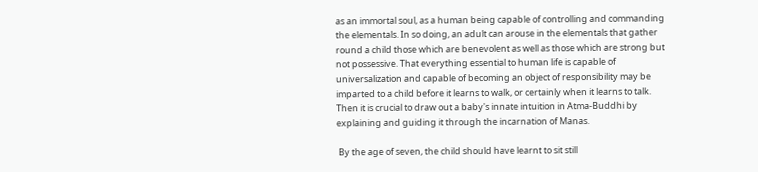as an immortal soul, as a human being capable of controlling and commanding the elementals. In so doing, an adult can arouse in the elementals that gather round a child those which are benevolent as well as those which are strong but not possessive. That everything essential to human life is capable of universalization and capable of becoming an object of responsibility may be imparted to a child before it learns to walk, or certainly when it learns to talk. Then it is crucial to draw out a baby's innate intuition in Atma-Buddhi by explaining and guiding it through the incarnation of Manas.

 By the age of seven, the child should have learnt to sit still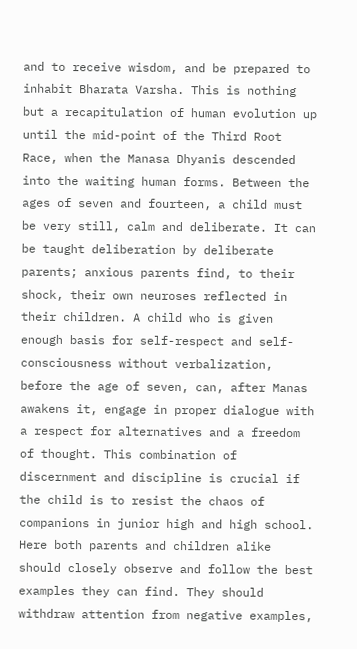and to receive wisdom, and be prepared to inhabit Bharata Varsha. This is nothing but a recapitulation of human evolution up until the mid-point of the Third Root Race, when the Manasa Dhyanis descended into the waiting human forms. Between the ages of seven and fourteen, a child must be very still, calm and deliberate. It can be taught deliberation by deliberate parents; anxious parents find, to their shock, their own neuroses reflected in their children. A child who is given enough basis for self-respect and self-consciousness without verbalization, before the age of seven, can, after Manas awakens it, engage in proper dialogue with a respect for alternatives and a freedom of thought. This combination of discernment and discipline is crucial if the child is to resist the chaos of companions in junior high and high school. Here both parents and children alike should closely observe and follow the best examples they can find. They should withdraw attention from negative examples,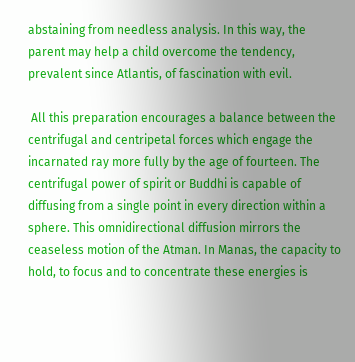abstaining from needless analysis. In this way, the parent may help a child overcome the tendency, prevalent since Atlantis, of fascination with evil.

 All this preparation encourages a balance between the centrifugal and centripetal forces which engage the incarnated ray more fully by the age of fourteen. The centrifugal power of spirit or Buddhi is capable of diffusing from a single point in every direction within a sphere. This omnidirectional diffusion mirrors the ceaseless motion of the Atman. In Manas, the capacity to hold, to focus and to concentrate these energies is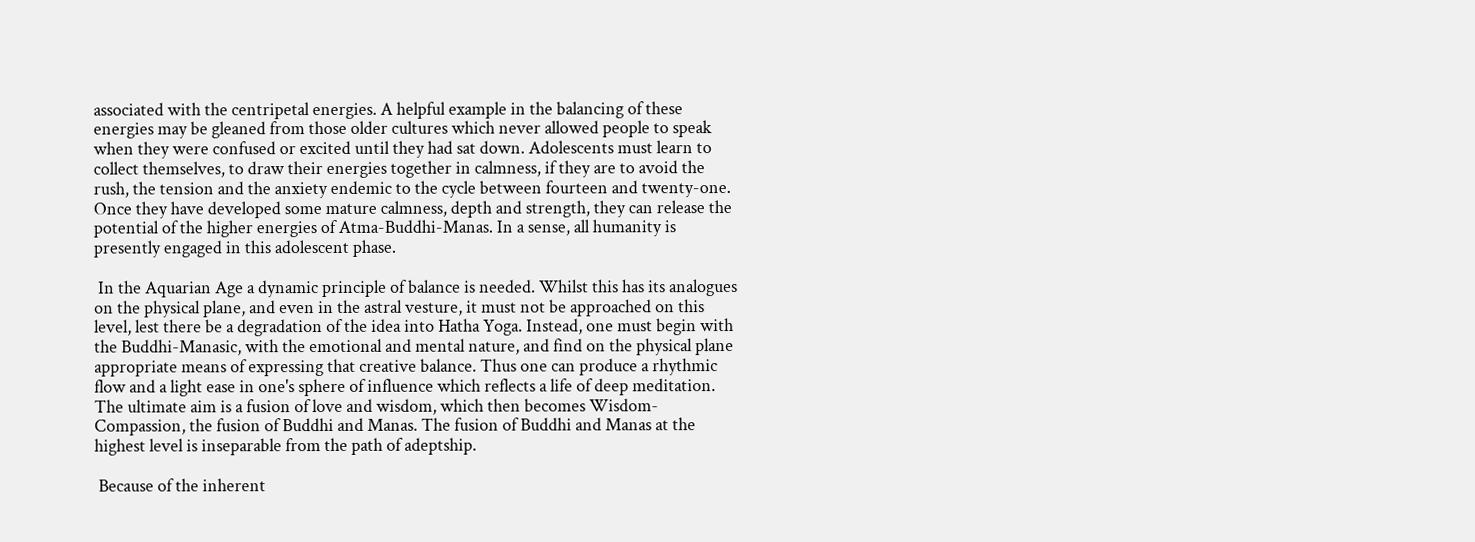associated with the centripetal energies. A helpful example in the balancing of these energies may be gleaned from those older cultures which never allowed people to speak when they were confused or excited until they had sat down. Adolescents must learn to collect themselves, to draw their energies together in calmness, if they are to avoid the rush, the tension and the anxiety endemic to the cycle between fourteen and twenty-one. Once they have developed some mature calmness, depth and strength, they can release the potential of the higher energies of Atma-Buddhi-Manas. In a sense, all humanity is presently engaged in this adolescent phase.

 In the Aquarian Age a dynamic principle of balance is needed. Whilst this has its analogues on the physical plane, and even in the astral vesture, it must not be approached on this level, lest there be a degradation of the idea into Hatha Yoga. Instead, one must begin with the Buddhi-Manasic, with the emotional and mental nature, and find on the physical plane appropriate means of expressing that creative balance. Thus one can produce a rhythmic flow and a light ease in one's sphere of influence which reflects a life of deep meditation. The ultimate aim is a fusion of love and wisdom, which then becomes Wisdom-Compassion, the fusion of Buddhi and Manas. The fusion of Buddhi and Manas at the highest level is inseparable from the path of adeptship.

 Because of the inherent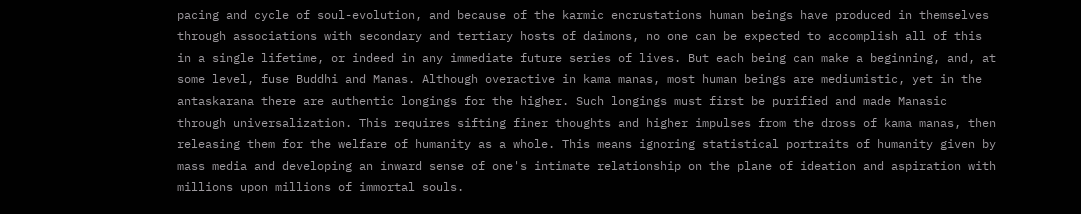pacing and cycle of soul-evolution, and because of the karmic encrustations human beings have produced in themselves through associations with secondary and tertiary hosts of daimons, no one can be expected to accomplish all of this in a single lifetime, or indeed in any immediate future series of lives. But each being can make a beginning, and, at some level, fuse Buddhi and Manas. Although overactive in kama manas, most human beings are mediumistic, yet in the antaskarana there are authentic longings for the higher. Such longings must first be purified and made Manasic through universalization. This requires sifting finer thoughts and higher impulses from the dross of kama manas, then releasing them for the welfare of humanity as a whole. This means ignoring statistical portraits of humanity given by mass media and developing an inward sense of one's intimate relationship on the plane of ideation and aspiration with millions upon millions of immortal souls.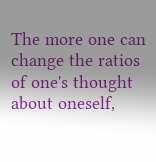The more one can change the ratios of one's thought about oneself,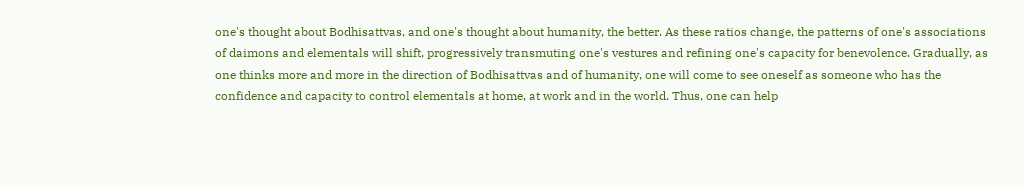one's thought about Bodhisattvas, and one's thought about humanity, the better. As these ratios change, the patterns of one's associations of daimons and elementals will shift, progressively transmuting one's vestures and refining one's capacity for benevolence. Gradually, as one thinks more and more in the direction of Bodhisattvas and of humanity, one will come to see oneself as someone who has the confidence and capacity to control elementals at home, at work and in the world. Thus, one can help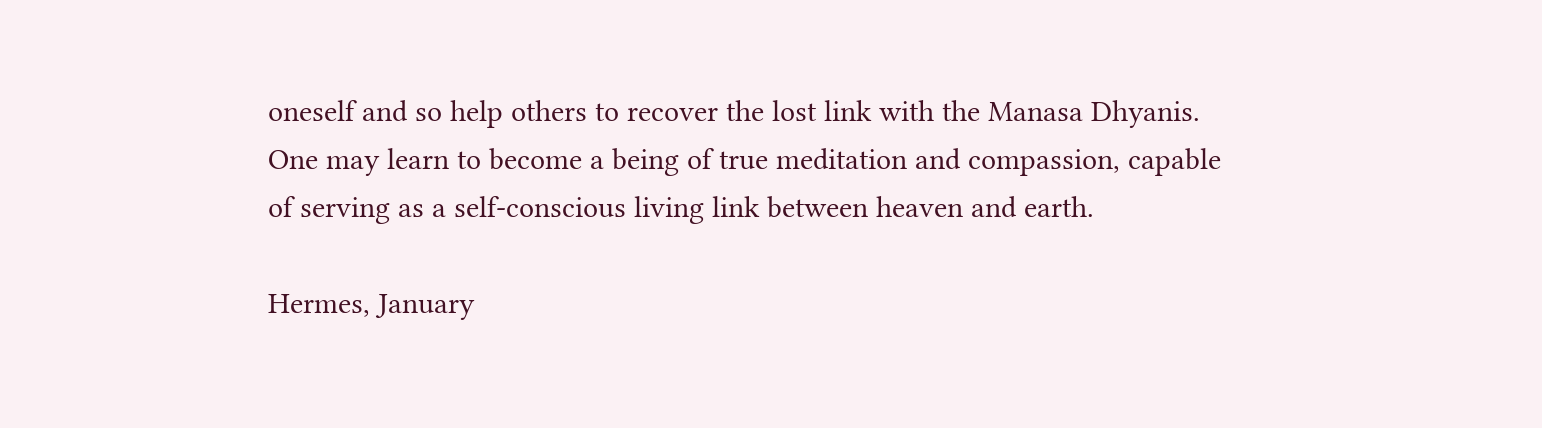oneself and so help others to recover the lost link with the Manasa Dhyanis. One may learn to become a being of true meditation and compassion, capable of serving as a self-conscious living link between heaven and earth.

Hermes, January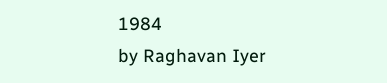1984
by Raghavan Iyer